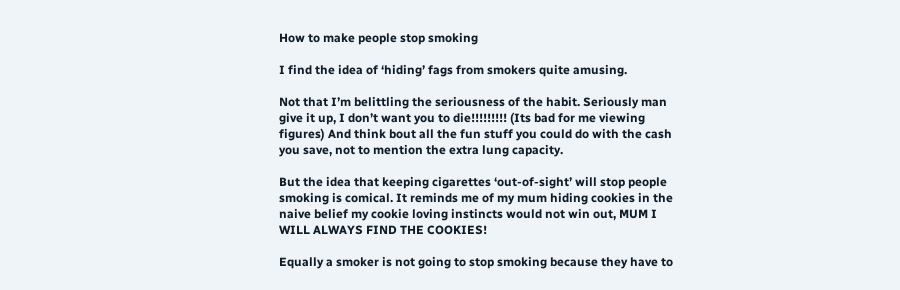How to make people stop smoking

I find the idea of ‘hiding’ fags from smokers quite amusing.

Not that I’m belittling the seriousness of the habit. Seriously man give it up, I don’t want you to die!!!!!!!!! (Its bad for me viewing figures) And think bout all the fun stuff you could do with the cash you save, not to mention the extra lung capacity.

But the idea that keeping cigarettes ‘out-of-sight’ will stop people smoking is comical. It reminds me of my mum hiding cookies in the naive belief my cookie loving instincts would not win out, MUM I WILL ALWAYS FIND THE COOKIES!

Equally a smoker is not going to stop smoking because they have to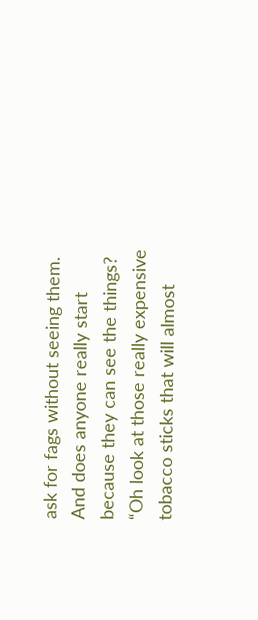ask for fags without seeing them. And does anyone really start because they can see the things? “Oh look at those really expensive tobacco sticks that will almost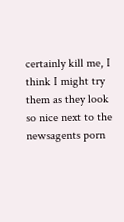certainly kill me, I think I might try them as they look so nice next to the newsagents porn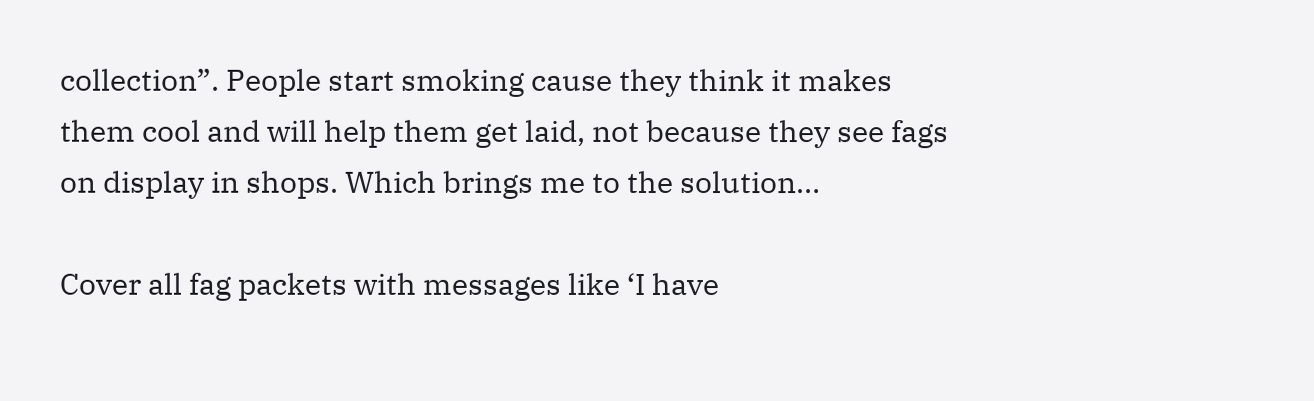collection”. People start smoking cause they think it makes them cool and will help them get laid, not because they see fags on display in shops. Which brings me to the solution…

Cover all fag packets with messages like ‘I have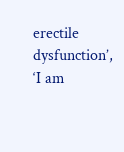erectile dysfunction’, ‘I am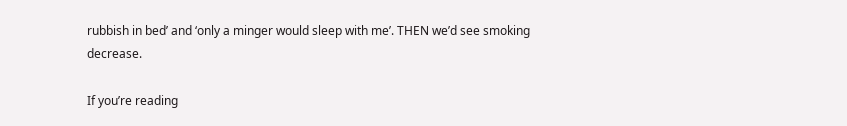rubbish in bed’ and ‘only a minger would sleep with me’. THEN we’d see smoking decrease.

If you’re reading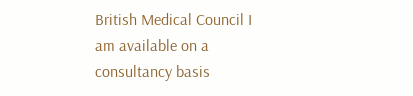British Medical Council I am available on a consultancy basis